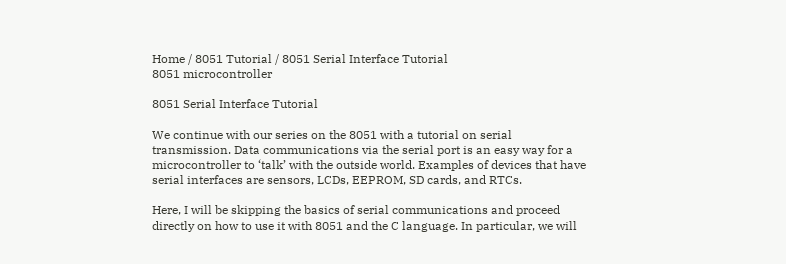Home / 8051 Tutorial / 8051 Serial Interface Tutorial
8051 microcontroller

8051 Serial Interface Tutorial

We continue with our series on the 8051 with a tutorial on serial transmission. Data communications via the serial port is an easy way for a microcontroller to ‘talk’ with the outside world. Examples of devices that have serial interfaces are sensors, LCDs, EEPROM, SD cards, and RTCs.

Here, I will be skipping the basics of serial communications and proceed directly on how to use it with 8051 and the C language. In particular, we will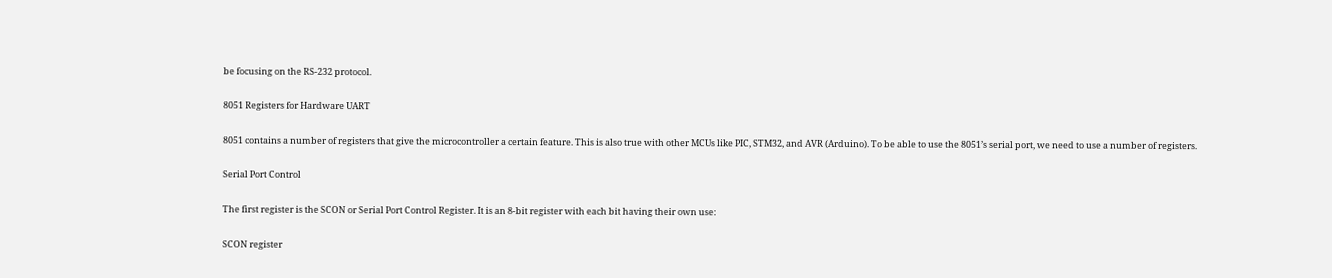be focusing on the RS-232 protocol.

8051 Registers for Hardware UART

8051 contains a number of registers that give the microcontroller a certain feature. This is also true with other MCUs like PIC, STM32, and AVR (Arduino). To be able to use the 8051’s serial port, we need to use a number of registers.

Serial Port Control

The first register is the SCON or Serial Port Control Register. It is an 8-bit register with each bit having their own use:

SCON register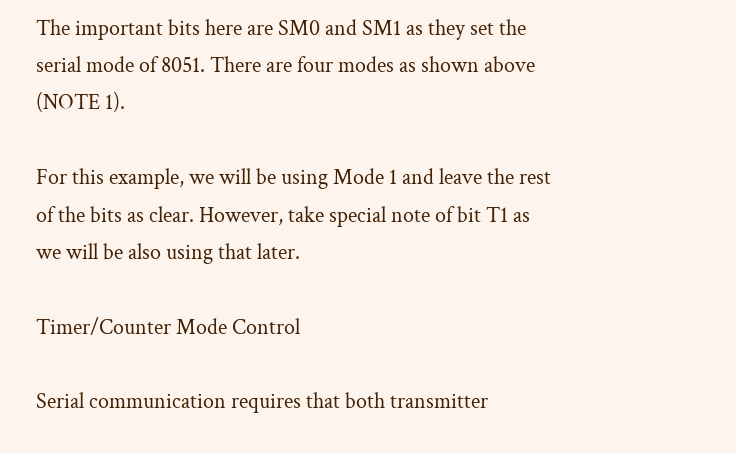The important bits here are SM0 and SM1 as they set the serial mode of 8051. There are four modes as shown above (NOTE 1).

For this example, we will be using Mode 1 and leave the rest of the bits as clear. However, take special note of bit T1 as we will be also using that later.

Timer/Counter Mode Control

Serial communication requires that both transmitter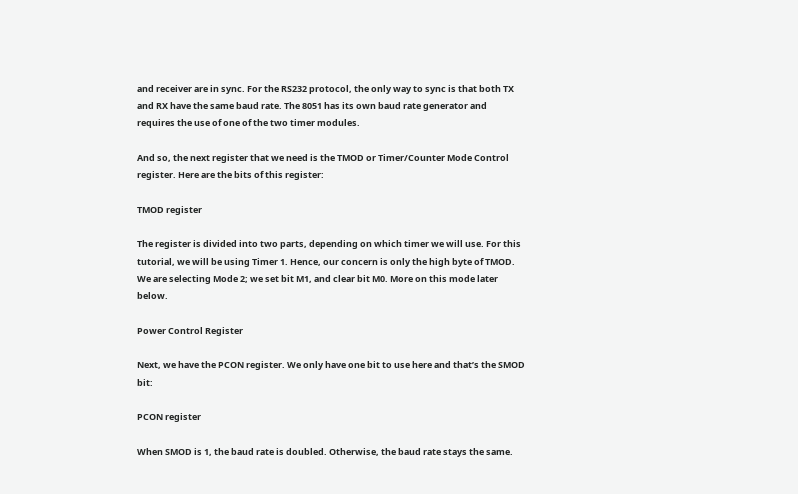and receiver are in sync. For the RS232 protocol, the only way to sync is that both TX and RX have the same baud rate. The 8051 has its own baud rate generator and requires the use of one of the two timer modules.

And so, the next register that we need is the TMOD or Timer/Counter Mode Control register. Here are the bits of this register:

TMOD register

The register is divided into two parts, depending on which timer we will use. For this tutorial, we will be using Timer 1. Hence, our concern is only the high byte of TMOD. We are selecting Mode 2; we set bit M1, and clear bit M0. More on this mode later below.

Power Control Register

Next, we have the PCON register. We only have one bit to use here and that’s the SMOD bit:

PCON register

When SMOD is 1, the baud rate is doubled. Otherwise, the baud rate stays the same.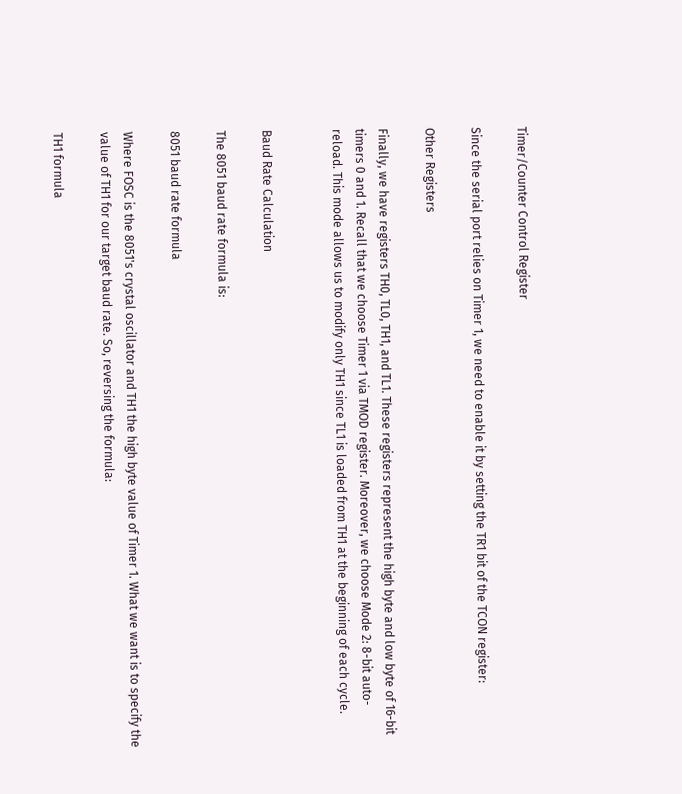Timer/Counter Control Register

Since the serial port relies on Timer 1, we need to enable it by setting the TR1 bit of the TCON register:

Other Registers

Finally, we have registers TH0, TL0, TH1, and TL1. These registers represent the high byte and low byte of 16-bit timers 0 and 1. Recall that we choose Timer 1 via TMOD register. Moreover, we choose Mode 2: 8-bit auto-reload. This mode allows us to modify only TH1 since TL1 is loaded from TH1 at the beginning of each cycle.


Baud Rate Calculation

The 8051 baud rate formula is:

8051 baud rate formula

Where FOSC is the 8051's crystal oscillator and TH1 the high byte value of Timer 1. What we want is to specify the value of TH1 for our target baud rate. So, reversing the formula:

TH1 formula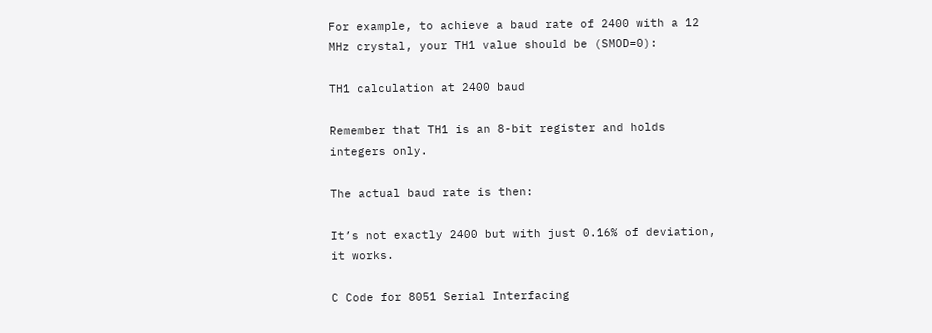For example, to achieve a baud rate of 2400 with a 12 MHz crystal, your TH1 value should be (SMOD=0):

TH1 calculation at 2400 baud

Remember that TH1 is an 8-bit register and holds integers only.

The actual baud rate is then:

It’s not exactly 2400 but with just 0.16% of deviation, it works.

C Code for 8051 Serial Interfacing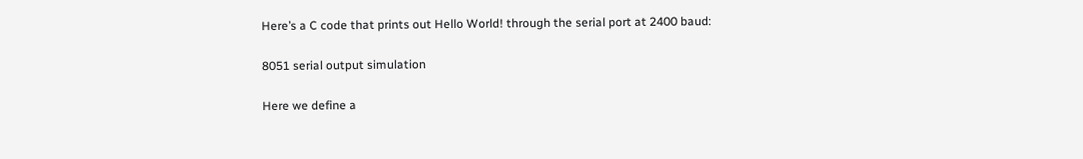Here’s a C code that prints out Hello World! through the serial port at 2400 baud:

8051 serial output simulation

Here we define a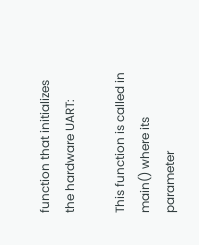function that initializes the hardware UART:

This function is called in main() where its parameter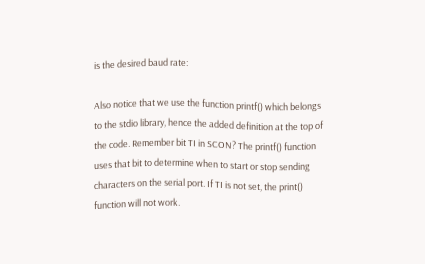is the desired baud rate:

Also notice that we use the function printf() which belongs to the stdio library, hence the added definition at the top of the code. Remember bit TI in SCON? The printf() function uses that bit to determine when to start or stop sending characters on the serial port. If TI is not set, the print() function will not work.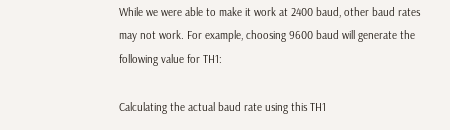While we were able to make it work at 2400 baud, other baud rates may not work. For example, choosing 9600 baud will generate the following value for TH1:

Calculating the actual baud rate using this TH1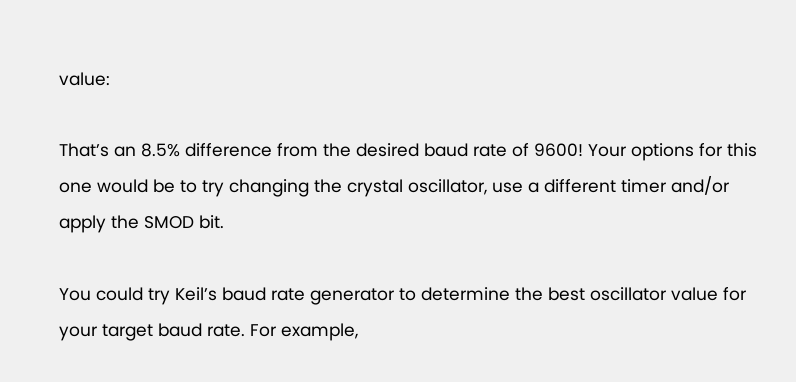value:

That’s an 8.5% difference from the desired baud rate of 9600! Your options for this one would be to try changing the crystal oscillator, use a different timer and/or apply the SMOD bit.

You could try Keil’s baud rate generator to determine the best oscillator value for your target baud rate. For example,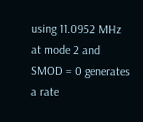using 11.0952 MHz at mode 2 and SMOD = 0 generates a rate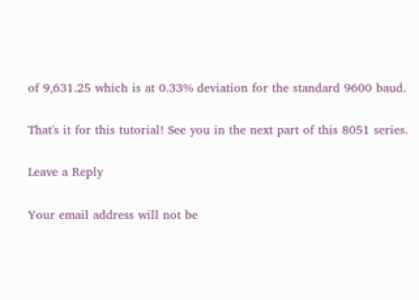of 9,631.25 which is at 0.33% deviation for the standard 9600 baud.

That's it for this tutorial! See you in the next part of this 8051 series.

Leave a Reply

Your email address will not be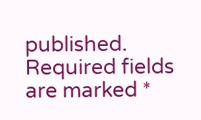published. Required fields are marked *